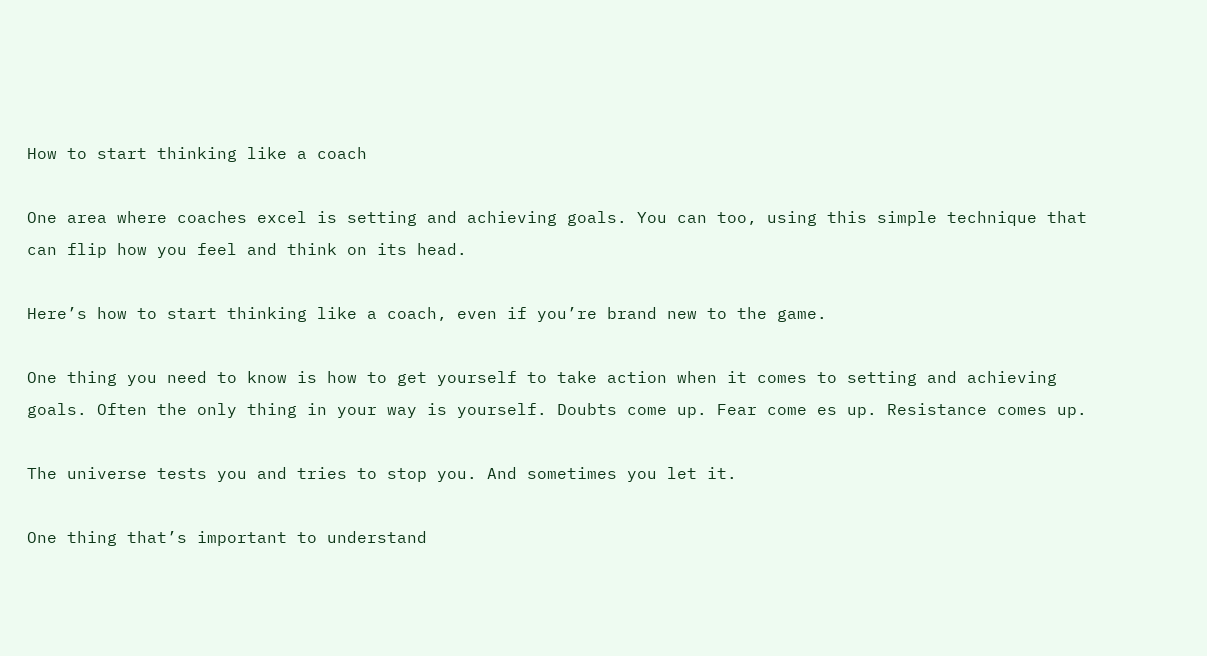How to start thinking like a coach

One area where coaches excel is setting and achieving goals. You can too, using this simple technique that can flip how you feel and think on its head.

Here’s how to start thinking like a coach, even if you’re brand new to the game.

One thing you need to know is how to get yourself to take action when it comes to setting and achieving goals. Often the only thing in your way is yourself. Doubts come up. Fear come es up. Resistance comes up.

The universe tests you and tries to stop you. And sometimes you let it.

One thing that’s important to understand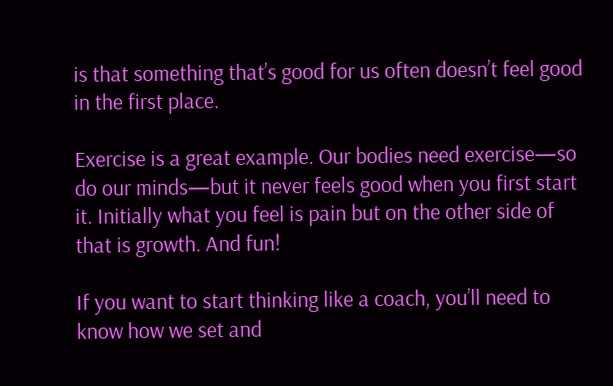is that something that’s good for us often doesn’t feel good in the first place.

Exercise is a great example. Our bodies need exercise—so do our minds—but it never feels good when you first start it. Initially what you feel is pain but on the other side of that is growth. And fun!

If you want to start thinking like a coach, you’ll need to know how we set and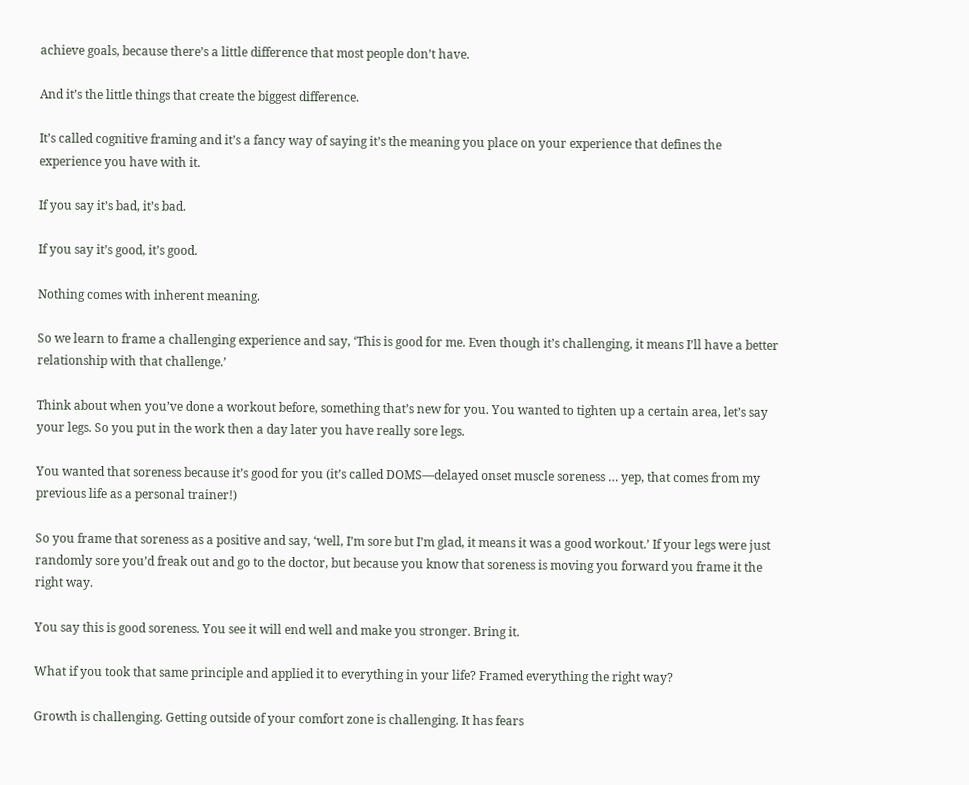achieve goals, because there’s a little difference that most people don’t have.

And it’s the little things that create the biggest difference.

It’s called cognitive framing and it’s a fancy way of saying it’s the meaning you place on your experience that defines the experience you have with it.

If you say it’s bad, it’s bad.

If you say it’s good, it’s good.

Nothing comes with inherent meaning.

So we learn to frame a challenging experience and say, ‘This is good for me. Even though it’s challenging, it means I’ll have a better relationship with that challenge.’

Think about when you’ve done a workout before, something that’s new for you. You wanted to tighten up a certain area, let’s say your legs. So you put in the work then a day later you have really sore legs.

You wanted that soreness because it’s good for you (it’s called DOMS—delayed onset muscle soreness … yep, that comes from my previous life as a personal trainer!)

So you frame that soreness as a positive and say, ‘well, I’m sore but I’m glad, it means it was a good workout.’ If your legs were just randomly sore you’d freak out and go to the doctor, but because you know that soreness is moving you forward you frame it the right way.

You say this is good soreness. You see it will end well and make you stronger. Bring it.

What if you took that same principle and applied it to everything in your life? Framed everything the right way?

Growth is challenging. Getting outside of your comfort zone is challenging. It has fears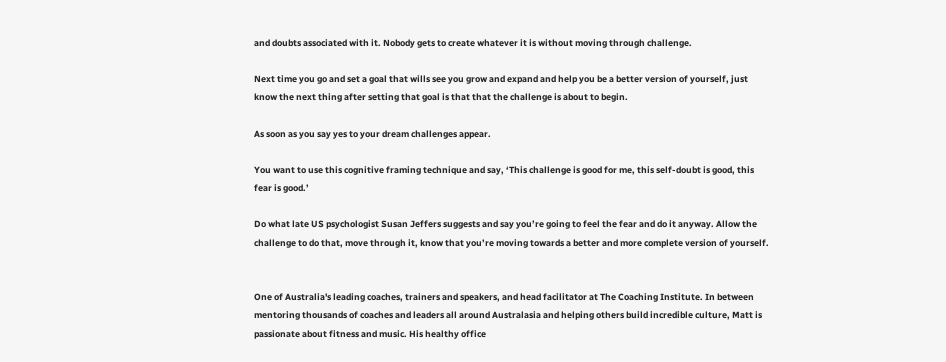and doubts associated with it. Nobody gets to create whatever it is without moving through challenge.

Next time you go and set a goal that wills see you grow and expand and help you be a better version of yourself, just know the next thing after setting that goal is that that the challenge is about to begin.

As soon as you say yes to your dream challenges appear.

You want to use this cognitive framing technique and say, ‘This challenge is good for me, this self-doubt is good, this fear is good.’

Do what late US psychologist Susan Jeffers suggests and say you’re going to feel the fear and do it anyway. Allow the challenge to do that, move through it, know that you’re moving towards a better and more complete version of yourself.


One of Australia's leading coaches, trainers and speakers, and head facilitator at The Coaching Institute. In between mentoring thousands of coaches and leaders all around Australasia and helping others build incredible culture, Matt is passionate about fitness and music. His healthy office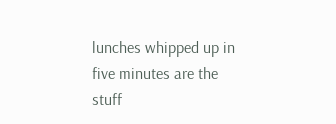lunches whipped up in five minutes are the stuff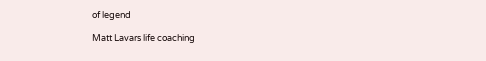of legend

Matt Lavars life coaching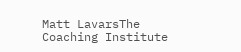Matt LavarsThe Coaching Institute